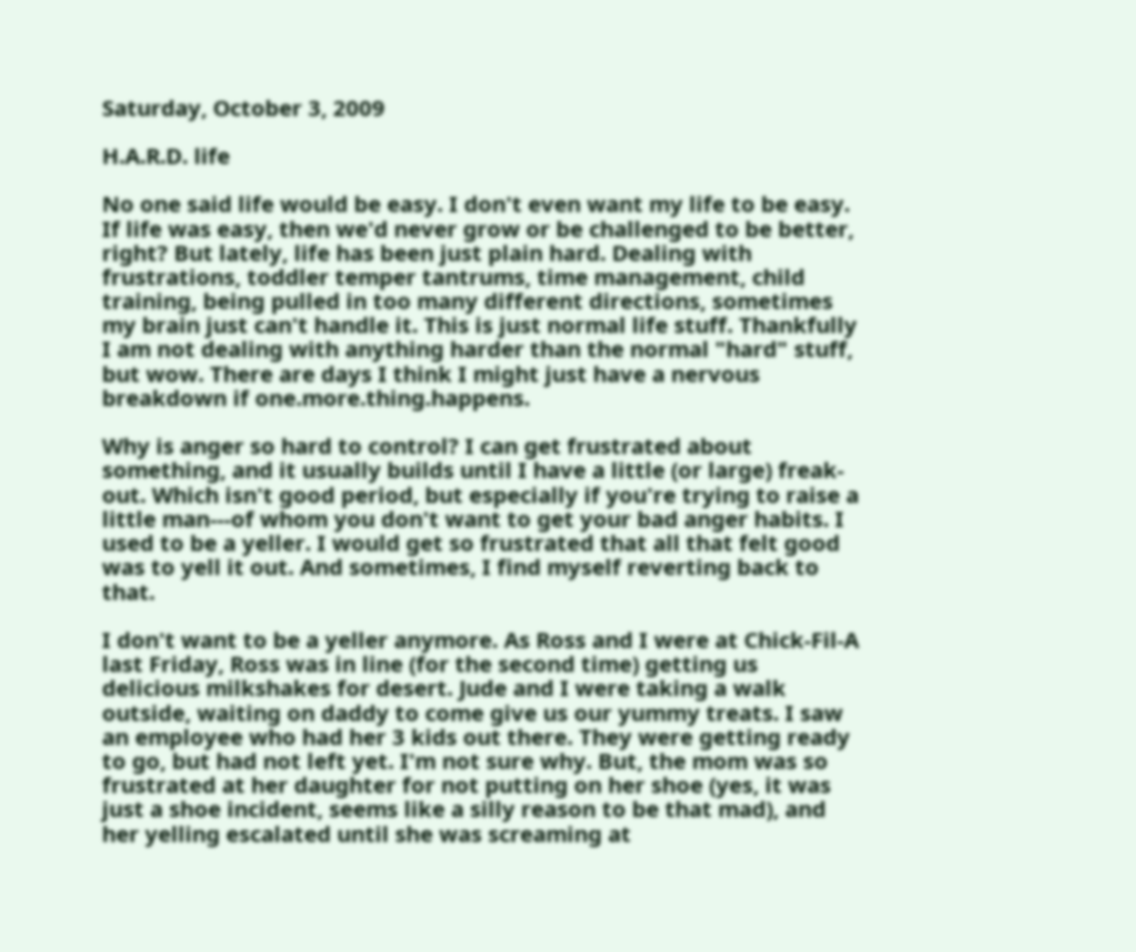Saturday, October 3, 2009

H.A.R.D. life

No one said life would be easy. I don't even want my life to be easy. If life was easy, then we'd never grow or be challenged to be better, right? But lately, life has been just plain hard. Dealing with frustrations, toddler temper tantrums, time management, child training, being pulled in too many different directions, sometimes my brain just can't handle it. This is just normal life stuff. Thankfully I am not dealing with anything harder than the normal "hard" stuff, but wow. There are days I think I might just have a nervous breakdown if one.more.thing.happens.

Why is anger so hard to control? I can get frustrated about something, and it usually builds until I have a little (or large) freak-out. Which isn't good period, but especially if you're trying to raise a little man---of whom you don't want to get your bad anger habits. I used to be a yeller. I would get so frustrated that all that felt good was to yell it out. And sometimes, I find myself reverting back to that.

I don't want to be a yeller anymore. As Ross and I were at Chick-Fil-A last Friday, Ross was in line (for the second time) getting us delicious milkshakes for desert. Jude and I were taking a walk outside, waiting on daddy to come give us our yummy treats. I saw an employee who had her 3 kids out there. They were getting ready to go, but had not left yet. I'm not sure why. But, the mom was so frustrated at her daughter for not putting on her shoe (yes, it was just a shoe incident, seems like a silly reason to be that mad), and her yelling escalated until she was screaming at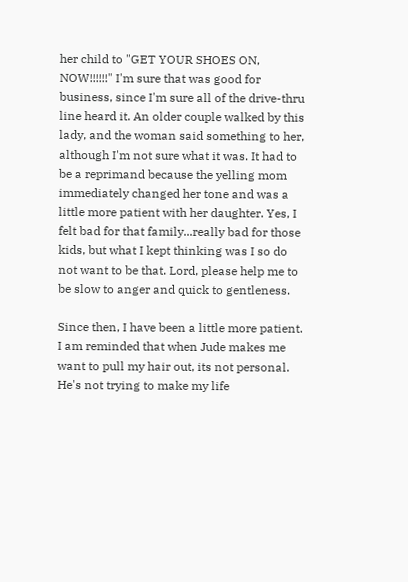her child to "GET YOUR SHOES ON, NOW!!!!!!" I'm sure that was good for business, since I'm sure all of the drive-thru line heard it. An older couple walked by this lady, and the woman said something to her, although I'm not sure what it was. It had to be a reprimand because the yelling mom immediately changed her tone and was a little more patient with her daughter. Yes, I felt bad for that family...really bad for those kids, but what I kept thinking was I so do not want to be that. Lord, please help me to be slow to anger and quick to gentleness.

Since then, I have been a little more patient. I am reminded that when Jude makes me want to pull my hair out, its not personal. He's not trying to make my life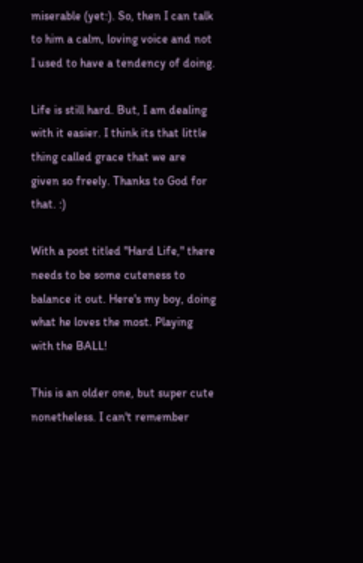miserable (yet:). So, then I can talk to him a calm, loving voice and not I used to have a tendency of doing.

Life is still hard. But, I am dealing with it easier. I think its that little thing called grace that we are given so freely. Thanks to God for that. :)

With a post titled "Hard Life," there needs to be some cuteness to balance it out. Here's my boy, doing what he loves the most. Playing with the BALL!

This is an older one, but super cute nonetheless. I can't remember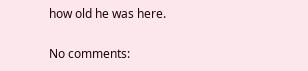how old he was here.

No comments: